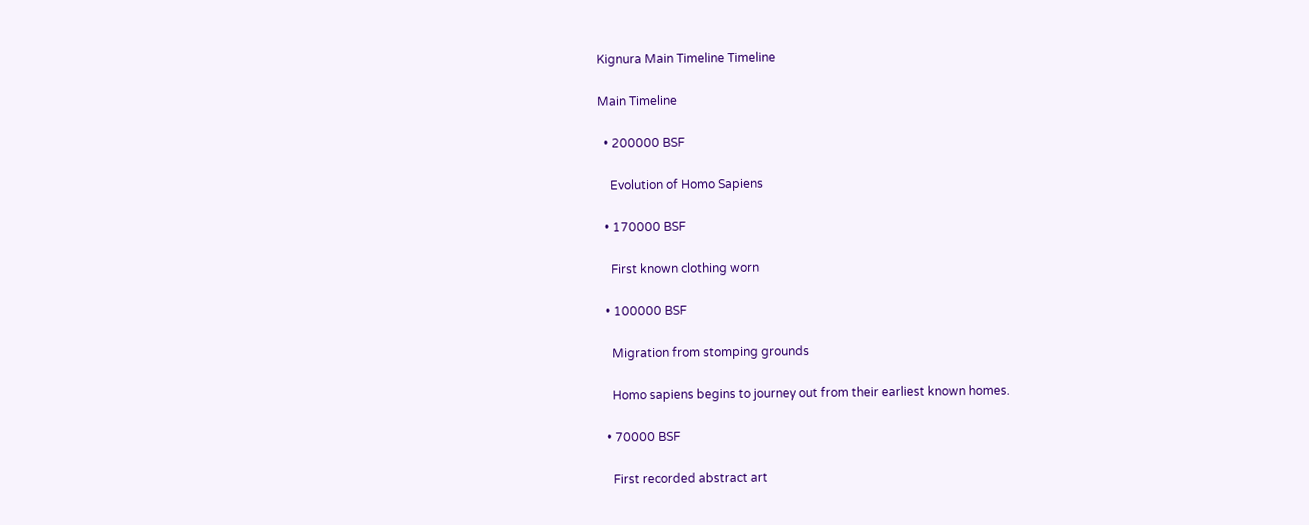Kignura Main Timeline Timeline

Main Timeline

  • 200000 BSF

    Evolution of Homo Sapiens

  • 170000 BSF

    First known clothing worn

  • 100000 BSF

    Migration from stomping grounds

    Homo sapiens begins to journey out from their earliest known homes.

  • 70000 BSF

    First recorded abstract art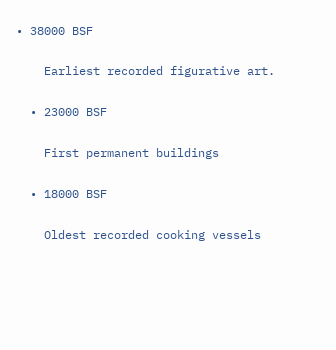• 38000 BSF

    Earliest recorded figurative art.

  • 23000 BSF

    First permanent buildings

  • 18000 BSF

    Oldest recorded cooking vessels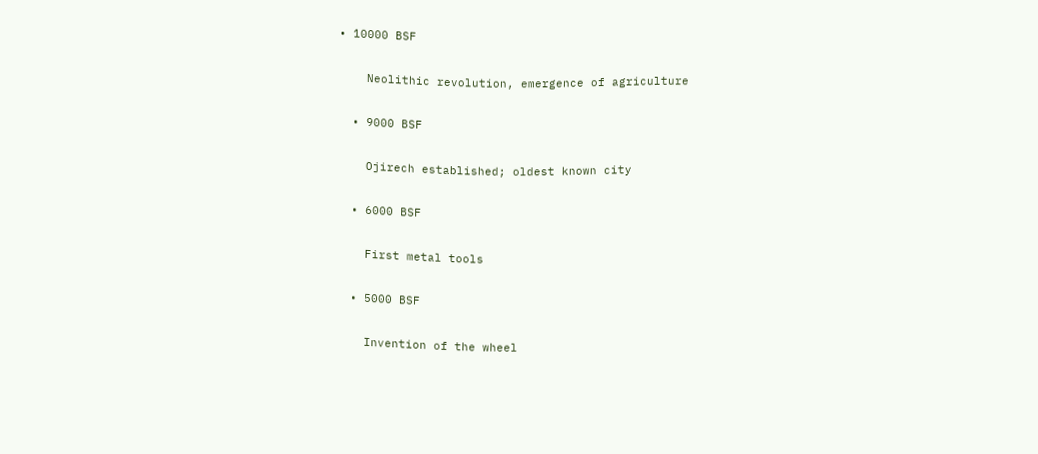• 10000 BSF

    Neolithic revolution, emergence of agriculture

  • 9000 BSF

    Ojirech established; oldest known city

  • 6000 BSF

    First metal tools

  • 5000 BSF

    Invention of the wheel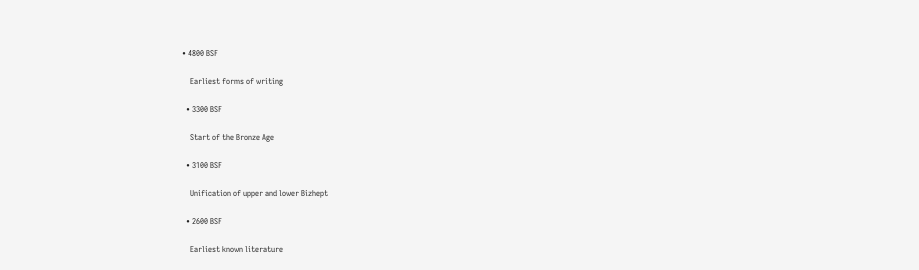• 4800 BSF

    Earliest forms of writing

  • 3300 BSF

    Start of the Bronze Age

  • 3100 BSF

    Unification of upper and lower Bizhept

  • 2600 BSF

    Earliest known literature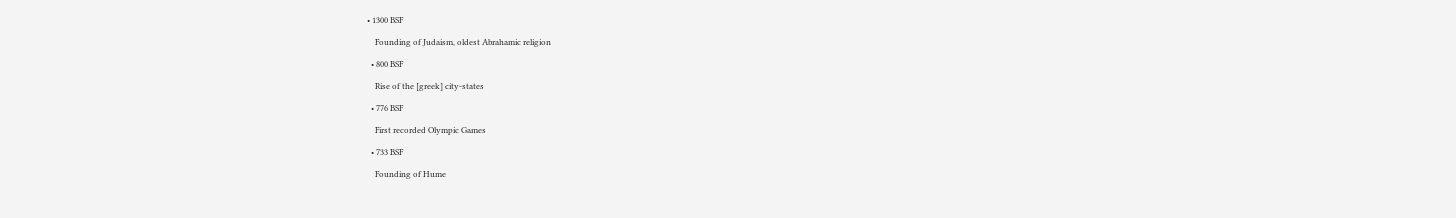• 1300 BSF

    Founding of Judaism, oldest Abrahamic religion

  • 800 BSF

    Rise of the [greek] city-states

  • 776 BSF

    First recorded Olympic Games

  • 733 BSF

    Founding of Hume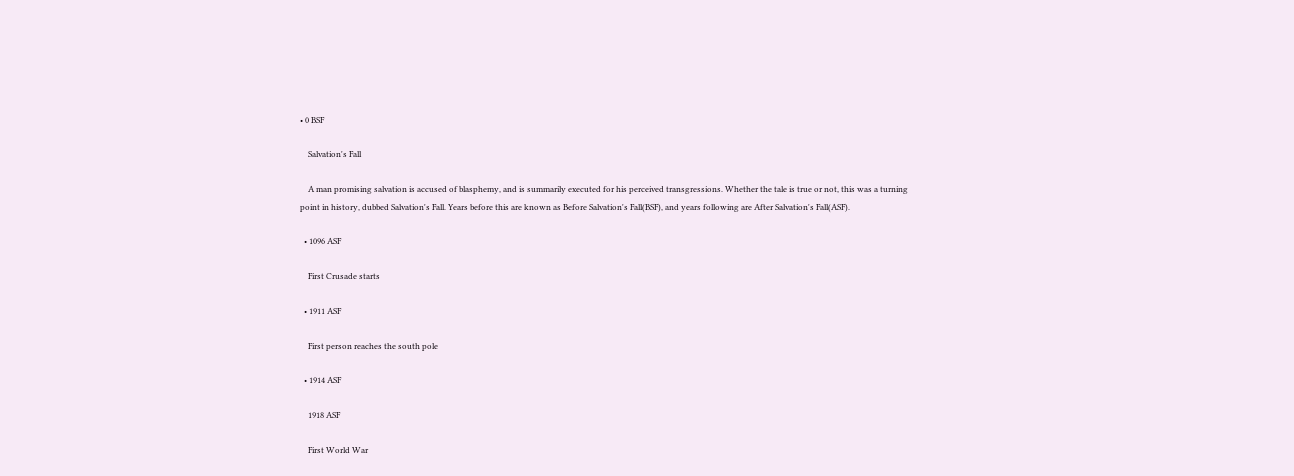• 0 BSF

    Salvation's Fall

    A man promising salvation is accused of blasphemy, and is summarily executed for his perceived transgressions. Whether the tale is true or not, this was a turning point in history, dubbed Salvation's Fall. Years before this are known as Before Salvation's Fall(BSF), and years following are After Salvation's Fall(ASF).

  • 1096 ASF

    First Crusade starts

  • 1911 ASF

    First person reaches the south pole

  • 1914 ASF

    1918 ASF

    First World War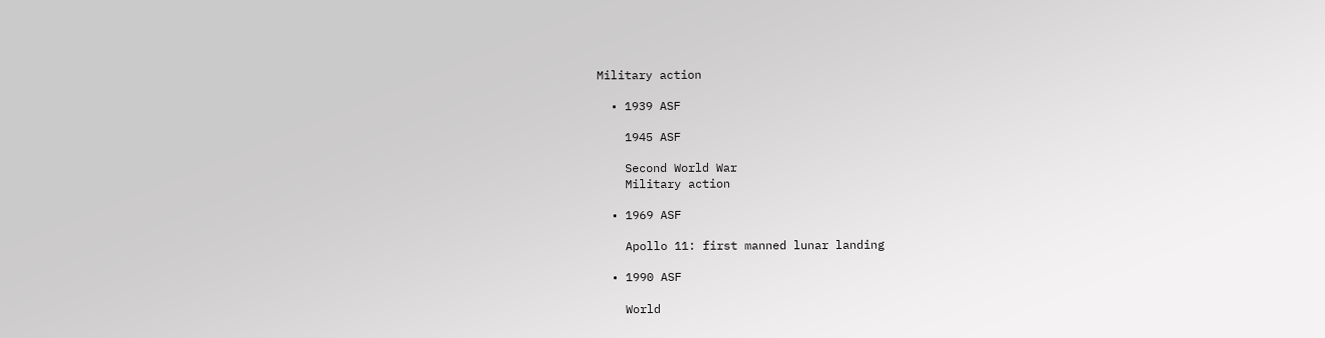Military action

  • 1939 ASF

    1945 ASF

    Second World War
    Military action

  • 1969 ASF

    Apollo 11: first manned lunar landing

  • 1990 ASF

    World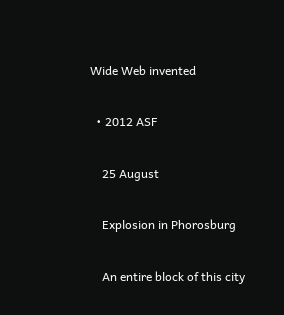Wide Web invented

  • 2012 ASF

    25 August

    Explosion in Phorosburg

    An entire block of this city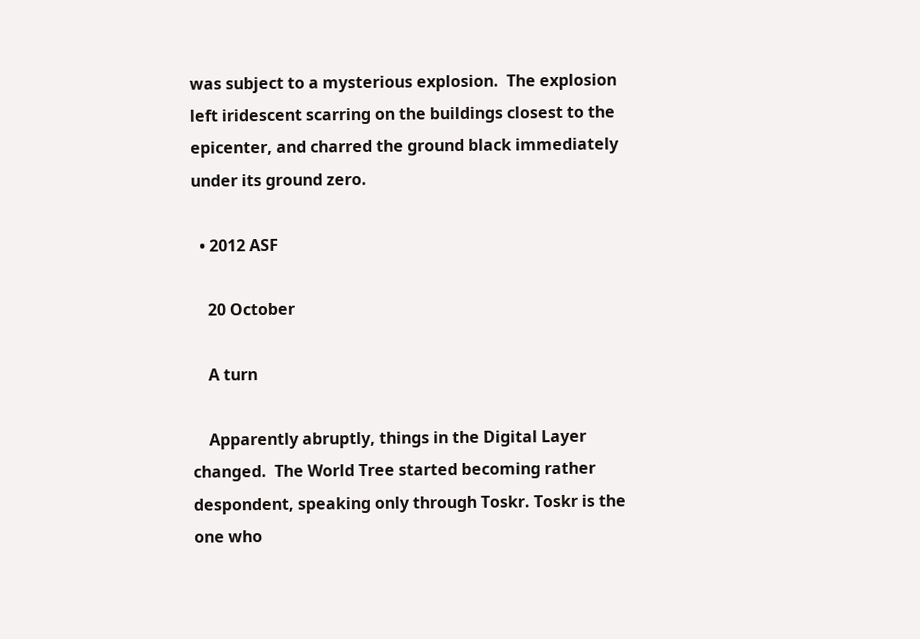was subject to a mysterious explosion.  The explosion left iridescent scarring on the buildings closest to the epicenter, and charred the ground black immediately under its ground zero.

  • 2012 ASF

    20 October

    A turn

    Apparently abruptly, things in the Digital Layer changed.  The World Tree started becoming rather despondent, speaking only through Toskr. Toskr is the one who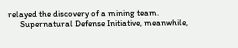relayed the discovery of a mining team.
      Supernatural Defense Initiative, meanwhile,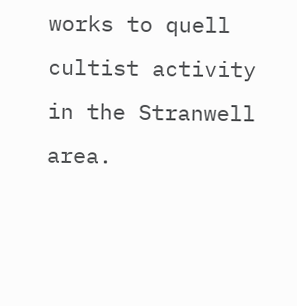works to quell cultist activity in the Stranwell area.